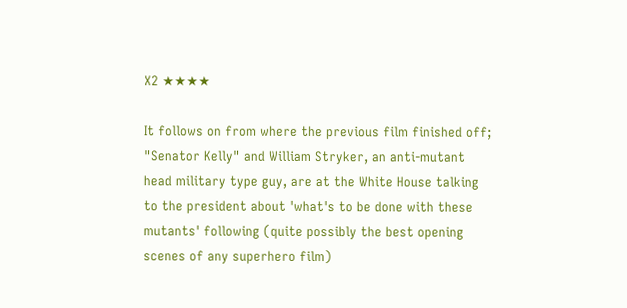X2 ★★★★

It follows on from where the previous film finished off; "Senator Kelly" and William Stryker, an anti-mutant head military type guy, are at the White House talking to the president about 'what's to be done with these mutants' following (quite possibly the best opening scenes of any superhero film)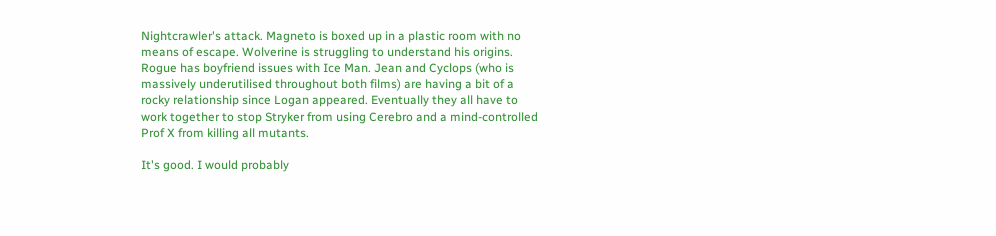Nightcrawler's attack. Magneto is boxed up in a plastic room with no means of escape. Wolverine is struggling to understand his origins. Rogue has boyfriend issues with Ice Man. Jean and Cyclops (who is massively underutilised throughout both films) are having a bit of a rocky relationship since Logan appeared. Eventually they all have to work together to stop Stryker from using Cerebro and a mind-controlled Prof X from killing all mutants.

It's good. I would probably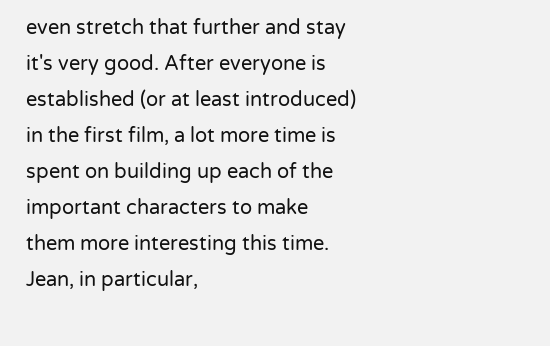even stretch that further and stay it's very good. After everyone is established (or at least introduced) in the first film, a lot more time is spent on building up each of the important characters to make them more interesting this time. Jean, in particular,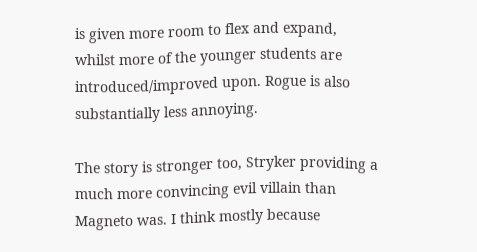is given more room to flex and expand, whilst more of the younger students are introduced/improved upon. Rogue is also substantially less annoying.

The story is stronger too, Stryker providing a much more convincing evil villain than Magneto was. I think mostly because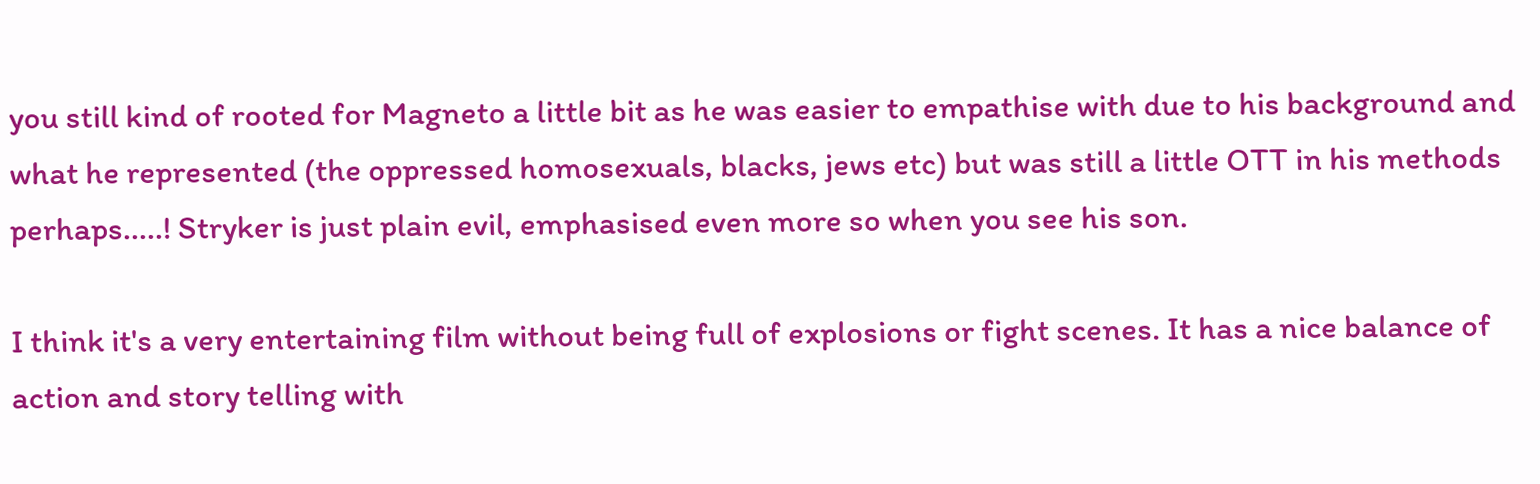you still kind of rooted for Magneto a little bit as he was easier to empathise with due to his background and what he represented (the oppressed homosexuals, blacks, jews etc) but was still a little OTT in his methods perhaps.....! Stryker is just plain evil, emphasised even more so when you see his son.

I think it's a very entertaining film without being full of explosions or fight scenes. It has a nice balance of action and story telling with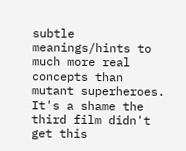subtle meanings/hints to much more real concepts than mutant superheroes. It's a shame the third film didn't get this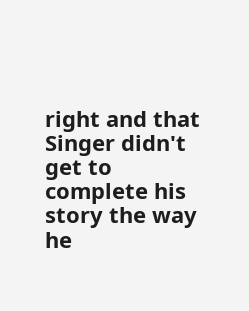right and that Singer didn't get to complete his story the way he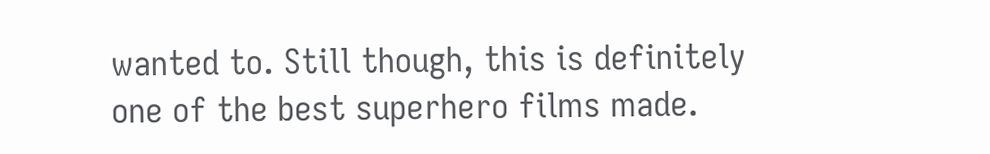wanted to. Still though, this is definitely one of the best superhero films made.